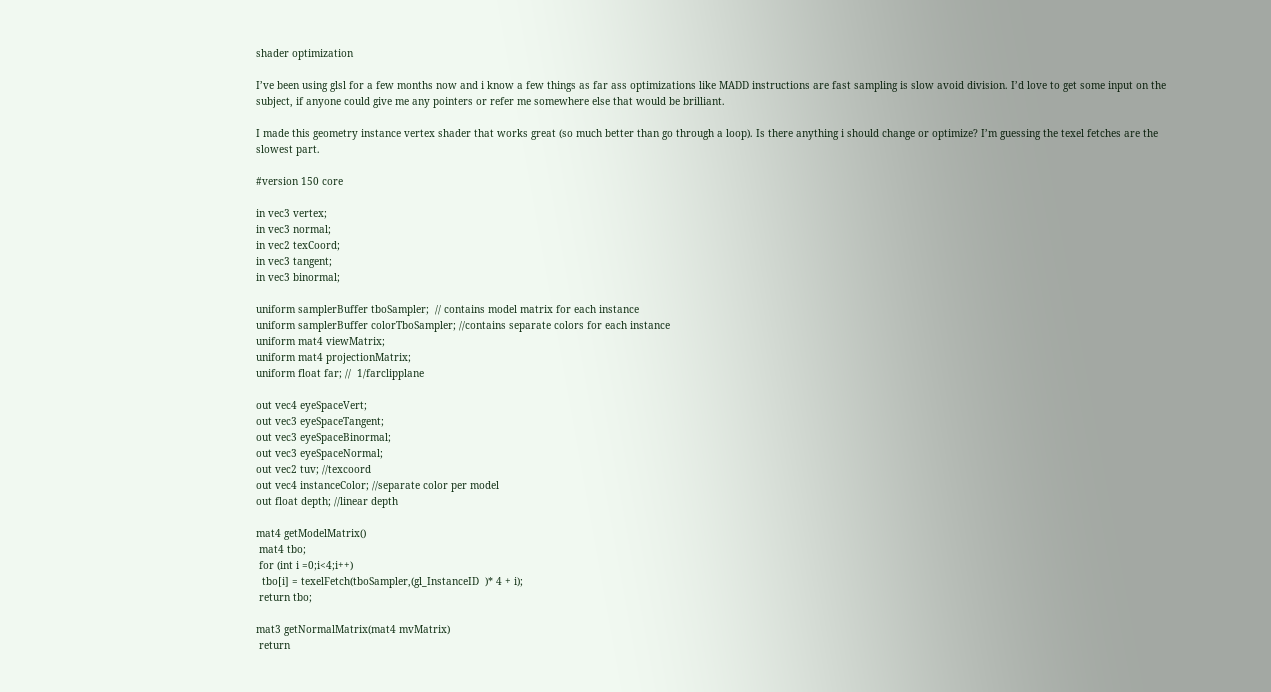shader optimization

I’ve been using glsl for a few months now and i know a few things as far ass optimizations like MADD instructions are fast sampling is slow avoid division. I’d love to get some input on the subject, if anyone could give me any pointers or refer me somewhere else that would be brilliant.

I made this geometry instance vertex shader that works great (so much better than go through a loop). Is there anything i should change or optimize? I’m guessing the texel fetches are the slowest part.

#version 150 core

in vec3 vertex;
in vec3 normal;
in vec2 texCoord;
in vec3 tangent;
in vec3 binormal;

uniform samplerBuffer tboSampler;  // contains model matrix for each instance
uniform samplerBuffer colorTboSampler; //contains separate colors for each instance
uniform mat4 viewMatrix;
uniform mat4 projectionMatrix;
uniform float far; //  1/farclipplane

out vec4 eyeSpaceVert;
out vec3 eyeSpaceTangent;
out vec3 eyeSpaceBinormal;
out vec3 eyeSpaceNormal;
out vec2 tuv; //texcoord
out vec4 instanceColor; //separate color per model
out float depth; //linear depth

mat4 getModelMatrix()
 mat4 tbo;
 for (int i =0;i<4;i++)
  tbo[i] = texelFetch(tboSampler,(gl_InstanceID  )* 4 + i);
 return tbo;

mat3 getNormalMatrix(mat4 mvMatrix)
 return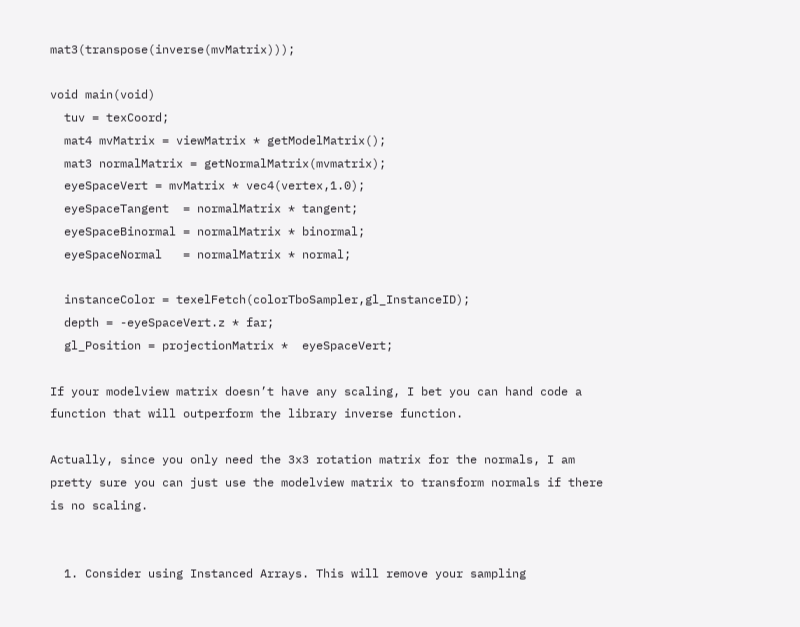mat3(transpose(inverse(mvMatrix)));

void main(void)
  tuv = texCoord;
  mat4 mvMatrix = viewMatrix * getModelMatrix();
  mat3 normalMatrix = getNormalMatrix(mvmatrix);
  eyeSpaceVert = mvMatrix * vec4(vertex,1.0);
  eyeSpaceTangent  = normalMatrix * tangent;
  eyeSpaceBinormal = normalMatrix * binormal;
  eyeSpaceNormal   = normalMatrix * normal;

  instanceColor = texelFetch(colorTboSampler,gl_InstanceID);
  depth = -eyeSpaceVert.z * far;
  gl_Position = projectionMatrix *  eyeSpaceVert;

If your modelview matrix doesn’t have any scaling, I bet you can hand code a function that will outperform the library inverse function.

Actually, since you only need the 3x3 rotation matrix for the normals, I am pretty sure you can just use the modelview matrix to transform normals if there is no scaling.


  1. Consider using Instanced Arrays. This will remove your sampling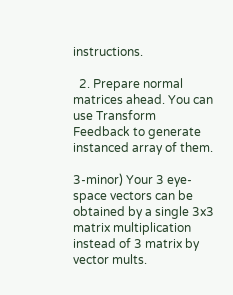instructions.

  2. Prepare normal matrices ahead. You can use Transform Feedback to generate instanced array of them.

3-minor) Your 3 eye-space vectors can be obtained by a single 3x3 matrix multiplication instead of 3 matrix by vector mults.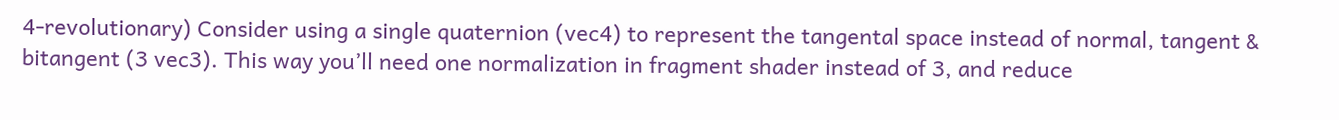4-revolutionary) Consider using a single quaternion (vec4) to represent the tangental space instead of normal, tangent & bitangent (3 vec3). This way you’ll need one normalization in fragment shader instead of 3, and reduce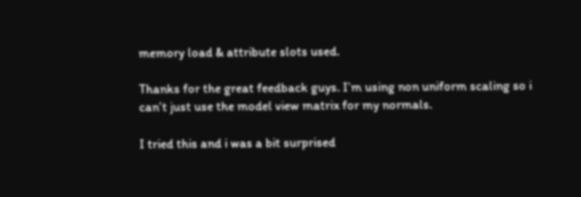memory load & attribute slots used.

Thanks for the great feedback guys. I’m using non uniform scaling so i can’t just use the model view matrix for my normals.

I tried this and i was a bit surprised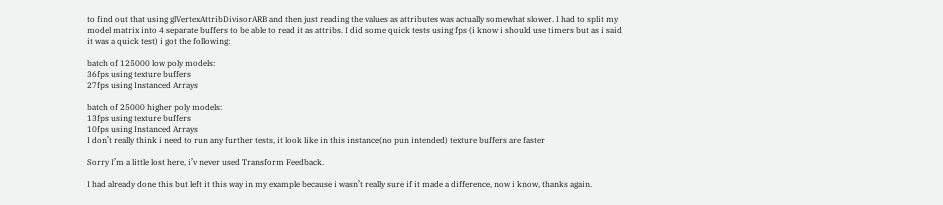to find out that using glVertexAttribDivisorARB and then just reading the values as attributes was actually somewhat slower. I had to split my model matrix into 4 separate buffers to be able to read it as attribs. I did some quick tests using fps (i know i should use timers but as i said it was a quick test) i got the following:

batch of 125000 low poly models:
36fps using texture buffers
27fps using Instanced Arrays

batch of 25000 higher poly models:
13fps using texture buffers
10fps using Instanced Arrays
I don’t really think i need to run any further tests, it look like in this instance(no pun intended) texture buffers are faster

Sorry I’m a little lost here, i’v never used Transform Feedback.

I had already done this but left it this way in my example because i wasn’t really sure if it made a difference, now i know, thanks again.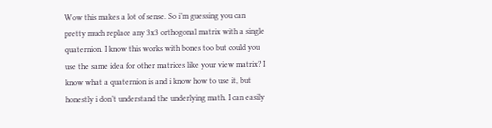Wow this makes a lot of sense. So i’m guessing you can pretty much replace any 3x3 orthogonal matrix with a single quaternion. I know this works with bones too but could you use the same idea for other matrices like your view matrix? I know what a quaternion is and i know how to use it, but honestly i don’t understand the underlying math. I can easily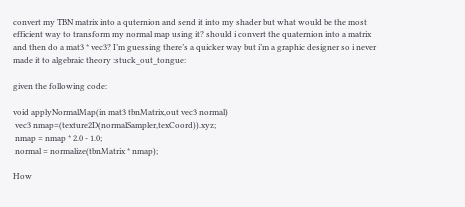convert my TBN matrix into a quternion and send it into my shader but what would be the most efficient way to transform my normal map using it? should i convert the quaternion into a matrix and then do a mat3 * vec3? I’m guessing there’s a quicker way but i’m a graphic designer so i never made it to algebraic theory :stuck_out_tongue:

given the following code:

void applyNormalMap(in mat3 tbnMatrix,out vec3 normal)
 vec3 nmap=(texture2D(normalSampler,texCoord)).xyz;
 nmap = nmap * 2.0 - 1.0;
 normal = normalize(tbnMatrix * nmap);

How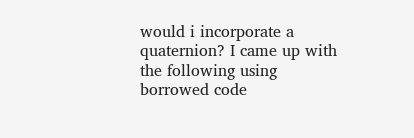would i incorporate a quaternion? I came up with the following using borrowed code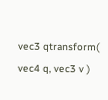vec3 qtransform( vec4 q, vec3 v )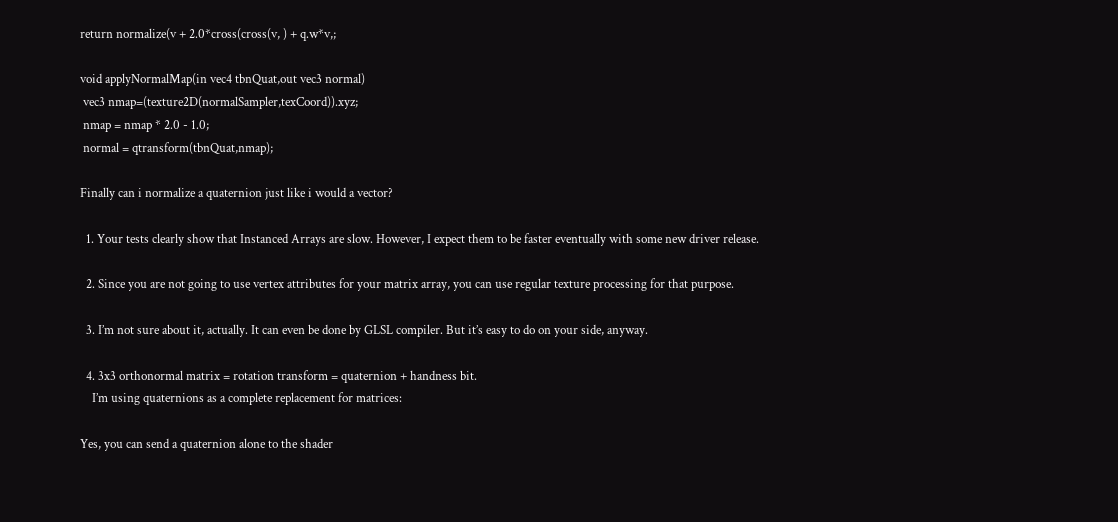return normalize(v + 2.0*cross(cross(v, ) + q.w*v,;

void applyNormalMap(in vec4 tbnQuat,out vec3 normal)
 vec3 nmap=(texture2D(normalSampler,texCoord)).xyz;
 nmap = nmap * 2.0 - 1.0;
 normal = qtransform(tbnQuat,nmap);

Finally can i normalize a quaternion just like i would a vector?

  1. Your tests clearly show that Instanced Arrays are slow. However, I expect them to be faster eventually with some new driver release.

  2. Since you are not going to use vertex attributes for your matrix array, you can use regular texture processing for that purpose.

  3. I’m not sure about it, actually. It can even be done by GLSL compiler. But it’s easy to do on your side, anyway.

  4. 3x3 orthonormal matrix = rotation transform = quaternion + handness bit.
    I’m using quaternions as a complete replacement for matrices:

Yes, you can send a quaternion alone to the shader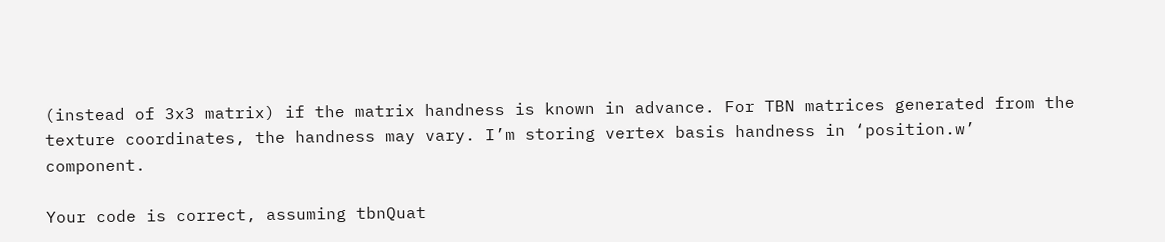(instead of 3x3 matrix) if the matrix handness is known in advance. For TBN matrices generated from the texture coordinates, the handness may vary. I’m storing vertex basis handness in ‘position.w’ component.

Your code is correct, assuming tbnQuat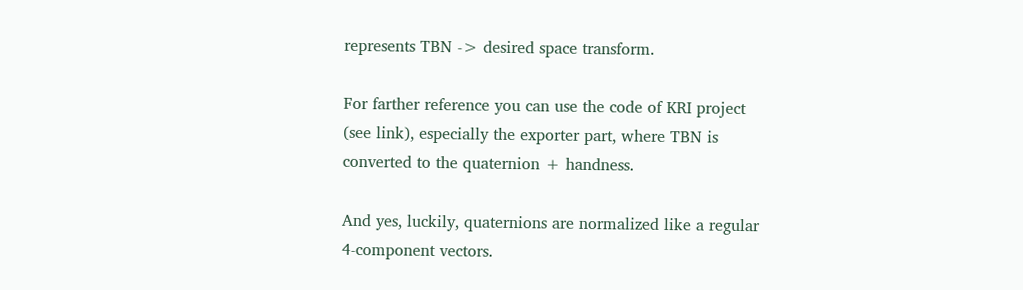represents TBN -> desired space transform.

For farther reference you can use the code of KRI project (see link), especially the exporter part, where TBN is converted to the quaternion + handness.

And yes, luckily, quaternions are normalized like a regular 4-component vectors.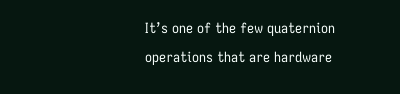It’s one of the few quaternion operations that are hardware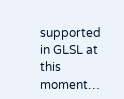supported in GLSL at this moment…